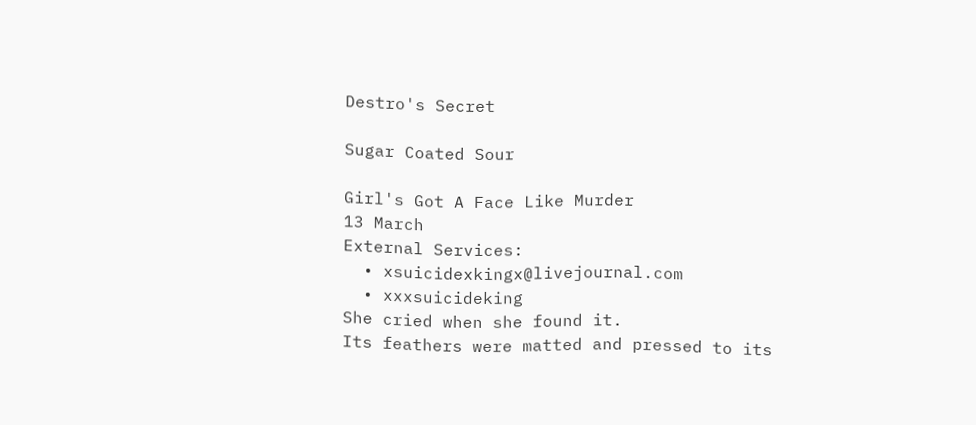Destro's Secret

Sugar Coated Sour

Girl's Got A Face Like Murder
13 March
External Services:
  • xsuicidexkingx@livejournal.com
  • xxxsuicideking
She cried when she found it.
Its feathers were matted and pressed to its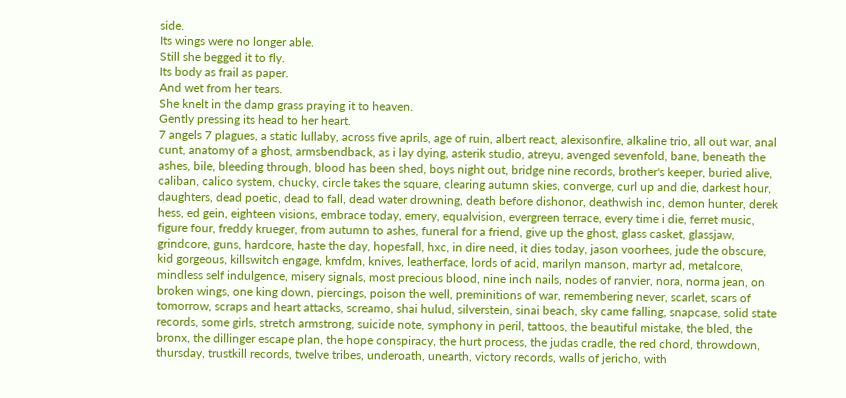side.
Its wings were no longer able.
Still she begged it to fly.
Its body as frail as paper.
And wet from her tears.
She knelt in the damp grass praying it to heaven.
Gently pressing its head to her heart.
7 angels 7 plagues, a static lullaby, across five aprils, age of ruin, albert react, alexisonfire, alkaline trio, all out war, anal cunt, anatomy of a ghost, armsbendback, as i lay dying, asterik studio, atreyu, avenged sevenfold, bane, beneath the ashes, bile, bleeding through, blood has been shed, boys night out, bridge nine records, brother's keeper, buried alive, caliban, calico system, chucky, circle takes the square, clearing autumn skies, converge, curl up and die, darkest hour, daughters, dead poetic, dead to fall, dead water drowning, death before dishonor, deathwish inc, demon hunter, derek hess, ed gein, eighteen visions, embrace today, emery, equalvision, evergreen terrace, every time i die, ferret music, figure four, freddy krueger, from autumn to ashes, funeral for a friend, give up the ghost, glass casket, glassjaw, grindcore, guns, hardcore, haste the day, hopesfall, hxc, in dire need, it dies today, jason voorhees, jude the obscure, kid gorgeous, killswitch engage, kmfdm, knives, leatherface, lords of acid, marilyn manson, martyr ad, metalcore, mindless self indulgence, misery signals, most precious blood, nine inch nails, nodes of ranvier, nora, norma jean, on broken wings, one king down, piercings, poison the well, preminitions of war, remembering never, scarlet, scars of tomorrow, scraps and heart attacks, screamo, shai hulud, silverstein, sinai beach, sky came falling, snapcase, solid state records, some girls, stretch armstrong, suicide note, symphony in peril, tattoos, the beautiful mistake, the bled, the bronx, the dillinger escape plan, the hope conspiracy, the hurt process, the judas cradle, the red chord, throwdown, thursday, trustkill records, twelve tribes, underoath, unearth, victory records, walls of jericho, with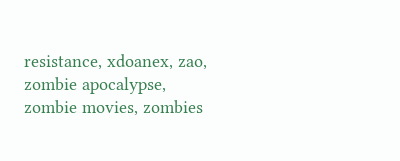resistance, xdoanex, zao, zombie apocalypse, zombie movies, zombies